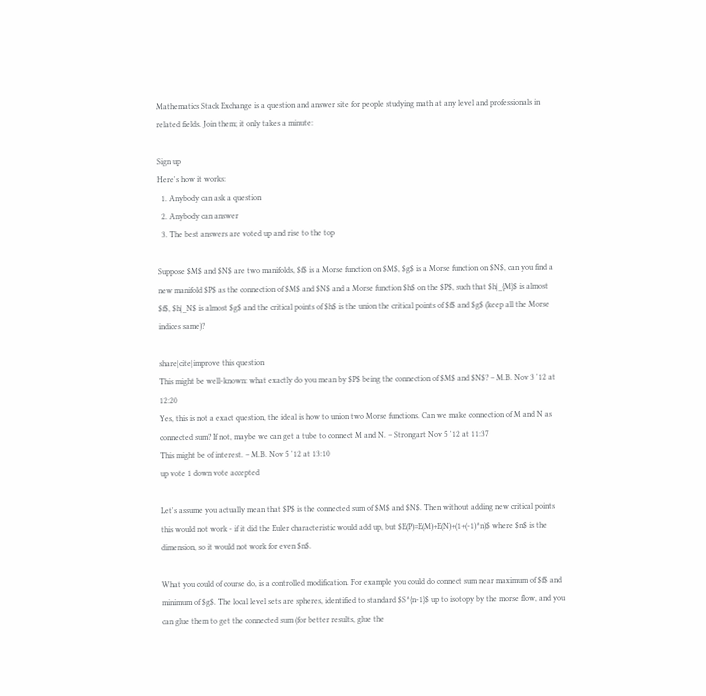Mathematics Stack Exchange is a question and answer site for people studying math at any level and professionals in related fields. Join them; it only takes a minute:

Sign up
Here's how it works:
  1. Anybody can ask a question
  2. Anybody can answer
  3. The best answers are voted up and rise to the top

Suppose $M$ and $N$ are two manifolds, $f$ is a Morse function on $M$, $g$ is a Morse function on $N$, can you find a new manifold $P$ as the connection of $M$ and $N$ and a Morse function $h$ on the $P$, such that $h|_{M}$ is almost $f$, $h|_N$ is almost $g$ and the critical points of $h$ is the union the critical points of $f$ and $g$ (keep all the Morse indices same)?

share|cite|improve this question
This might be well-known: what exactly do you mean by $P$ being the connection of $M$ and $N$? – M.B. Nov 3 '12 at 12:20
Yes, this is not a exact question, the ideal is how to union two Morse functions. Can we make connection of M and N as connected sum? If not, maybe we can get a tube to connect M and N. – Strongart Nov 5 '12 at 11:37
This might be of interest. – M.B. Nov 5 '12 at 13:10
up vote 1 down vote accepted

Let's assume you actually mean that $P$ is the connected sum of $M$ and $N$. Then without adding new critical points this would not work - if it did the Euler characteristic would add up, but $E(P)=E(M)+E(N)+(1+(-1)^n)$ where $n$ is the dimension, so it would not work for even $n$.

What you could of course do, is a controlled modification. For example you could do connect sum near maximum of $f$ and minimum of $g$. The local level sets are spheres, identified to standard $S^{n-1}$ up to isotopy by the morse flow, and you can glue them to get the connected sum (for better results, glue the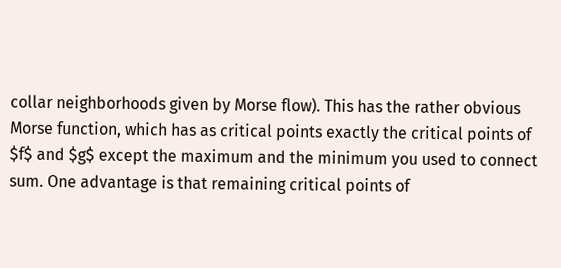collar neighborhoods given by Morse flow). This has the rather obvious Morse function, which has as critical points exactly the critical points of $f$ and $g$ except the maximum and the minimum you used to connect sum. One advantage is that remaining critical points of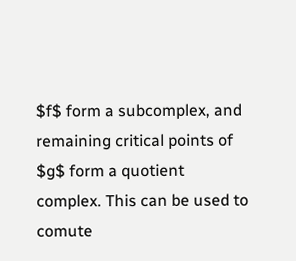$f$ form a subcomplex, and remaining critical points of $g$ form a quotient complex. This can be used to comute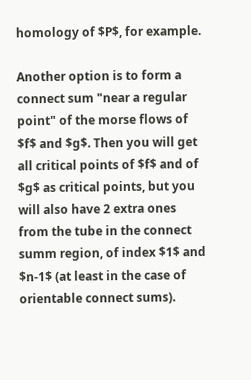homology of $P$, for example.

Another option is to form a connect sum "near a regular point" of the morse flows of $f$ and $g$. Then you will get all critical points of $f$ and of $g$ as critical points, but you will also have 2 extra ones from the tube in the connect summ region, of index $1$ and $n-1$ (at least in the case of orientable connect sums).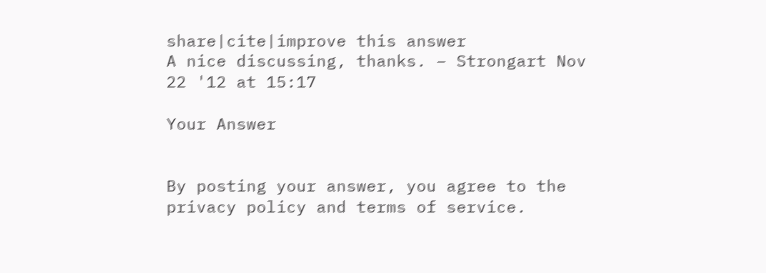share|cite|improve this answer
A nice discussing, thanks. – Strongart Nov 22 '12 at 15:17

Your Answer


By posting your answer, you agree to the privacy policy and terms of service.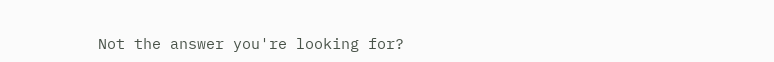Not the answer you're looking for?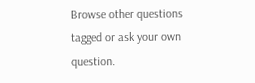Browse other questions tagged or ask your own question.